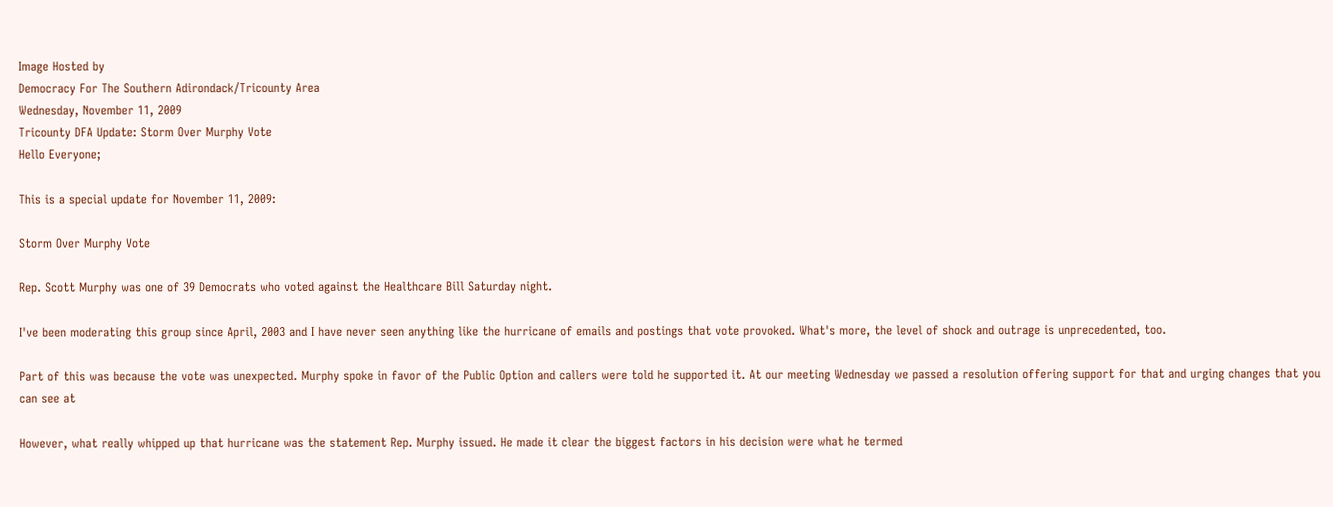Image Hosted by
Democracy For The Southern Adirondack/Tricounty Area
Wednesday, November 11, 2009
Tricounty DFA Update: Storm Over Murphy Vote
Hello Everyone;

This is a special update for November 11, 2009:

Storm Over Murphy Vote

Rep. Scott Murphy was one of 39 Democrats who voted against the Healthcare Bill Saturday night.

I've been moderating this group since April, 2003 and I have never seen anything like the hurricane of emails and postings that vote provoked. What's more, the level of shock and outrage is unprecedented, too.

Part of this was because the vote was unexpected. Murphy spoke in favor of the Public Option and callers were told he supported it. At our meeting Wednesday we passed a resolution offering support for that and urging changes that you can see at

However, what really whipped up that hurricane was the statement Rep. Murphy issued. He made it clear the biggest factors in his decision were what he termed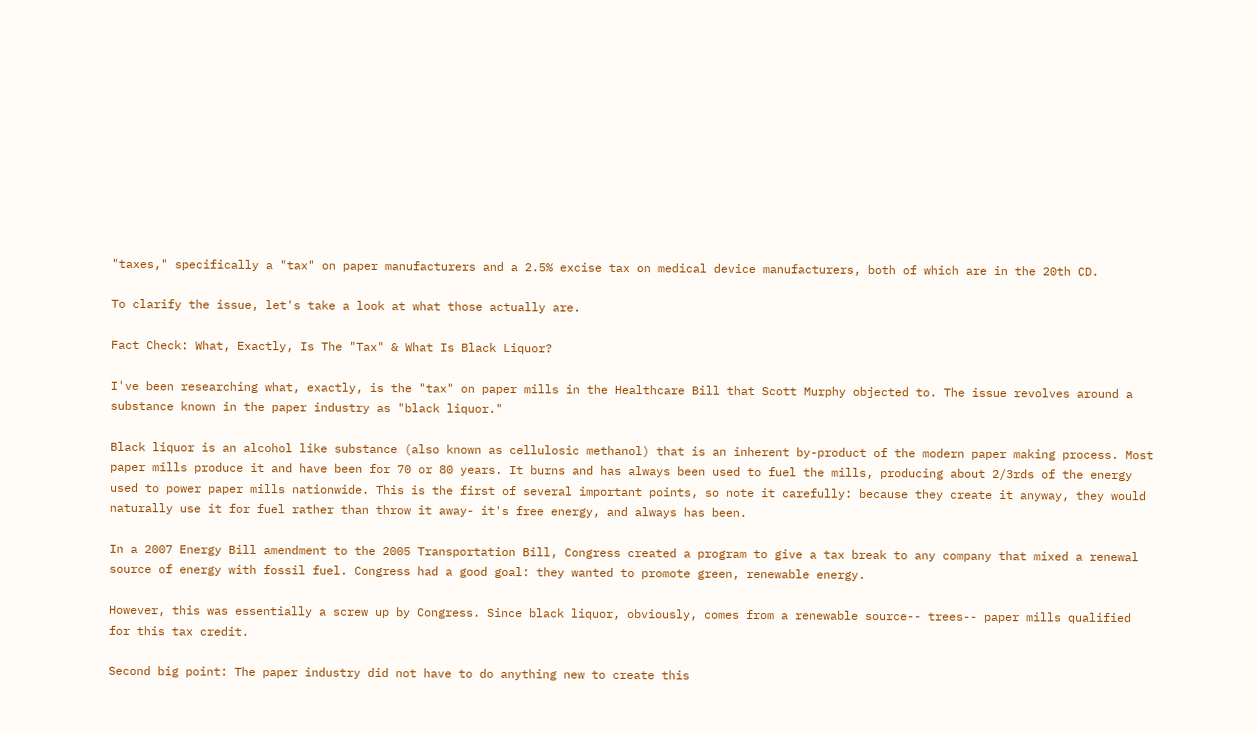"taxes," specifically a "tax" on paper manufacturers and a 2.5% excise tax on medical device manufacturers, both of which are in the 20th CD.

To clarify the issue, let's take a look at what those actually are.

Fact Check: What, Exactly, Is The "Tax" & What Is Black Liquor?

I've been researching what, exactly, is the "tax" on paper mills in the Healthcare Bill that Scott Murphy objected to. The issue revolves around a substance known in the paper industry as "black liquor."

Black liquor is an alcohol like substance (also known as cellulosic methanol) that is an inherent by-product of the modern paper making process. Most paper mills produce it and have been for 70 or 80 years. It burns and has always been used to fuel the mills, producing about 2/3rds of the energy used to power paper mills nationwide. This is the first of several important points, so note it carefully: because they create it anyway, they would naturally use it for fuel rather than throw it away- it's free energy, and always has been.

In a 2007 Energy Bill amendment to the 2005 Transportation Bill, Congress created a program to give a tax break to any company that mixed a renewal source of energy with fossil fuel. Congress had a good goal: they wanted to promote green, renewable energy.

However, this was essentially a screw up by Congress. Since black liquor, obviously, comes from a renewable source-- trees-- paper mills qualified for this tax credit.

Second big point: The paper industry did not have to do anything new to create this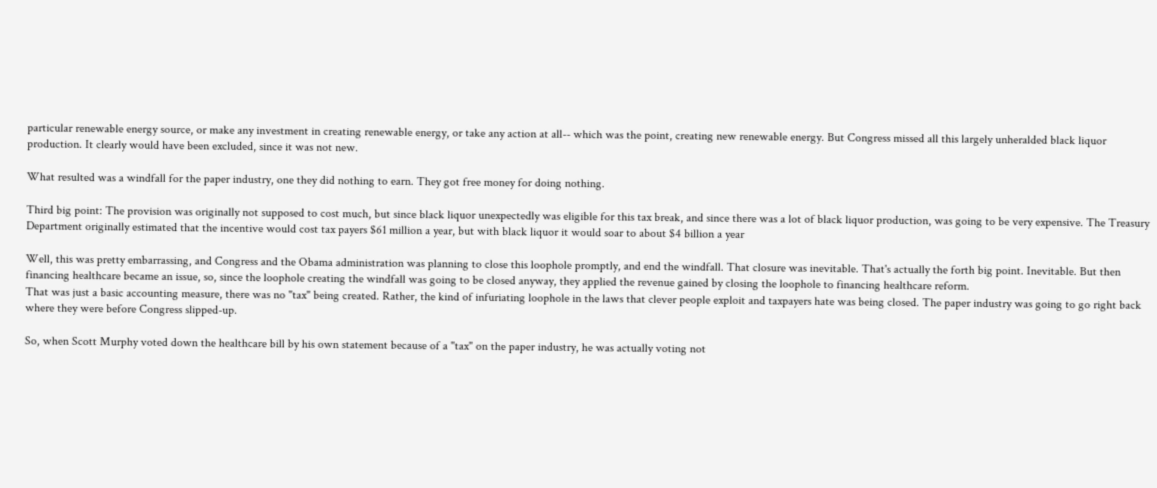particular renewable energy source, or make any investment in creating renewable energy, or take any action at all-- which was the point, creating new renewable energy. But Congress missed all this largely unheralded black liquor production. It clearly would have been excluded, since it was not new.

What resulted was a windfall for the paper industry, one they did nothing to earn. They got free money for doing nothing.

Third big point: The provision was originally not supposed to cost much, but since black liquor unexpectedly was eligible for this tax break, and since there was a lot of black liquor production, was going to be very expensive. The Treasury Department originally estimated that the incentive would cost tax payers $61 million a year, but with black liquor it would soar to about $4 billion a year

Well, this was pretty embarrassing, and Congress and the Obama administration was planning to close this loophole promptly, and end the windfall. That closure was inevitable. That's actually the forth big point. Inevitable. But then financing healthcare became an issue, so, since the loophole creating the windfall was going to be closed anyway, they applied the revenue gained by closing the loophole to financing healthcare reform.
That was just a basic accounting measure, there was no "tax" being created. Rather, the kind of infuriating loophole in the laws that clever people exploit and taxpayers hate was being closed. The paper industry was going to go right back where they were before Congress slipped-up.

So, when Scott Murphy voted down the healthcare bill by his own statement because of a "tax" on the paper industry, he was actually voting not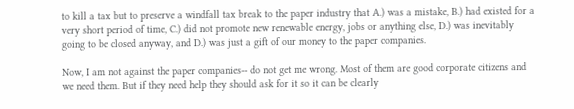to kill a tax but to preserve a windfall tax break to the paper industry that A.) was a mistake, B.) had existed for a very short period of time, C.) did not promote new renewable energy, jobs or anything else, D.) was inevitably going to be closed anyway, and D.) was just a gift of our money to the paper companies.

Now, I am not against the paper companies-- do not get me wrong. Most of them are good corporate citizens and we need them. But if they need help they should ask for it so it can be clearly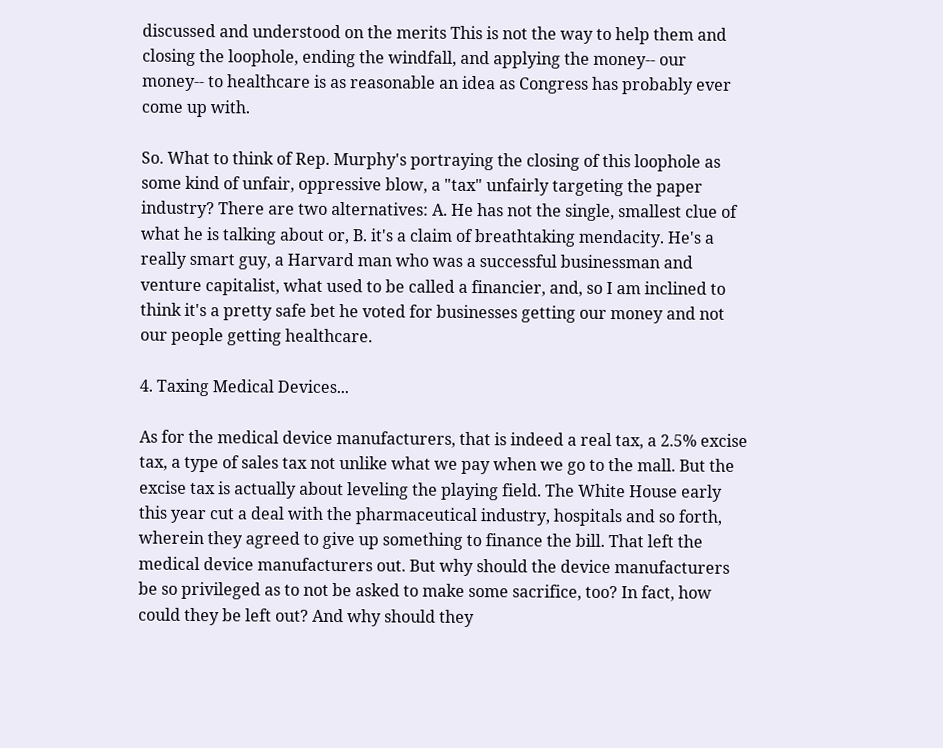discussed and understood on the merits This is not the way to help them and closing the loophole, ending the windfall, and applying the money-- our money-- to healthcare is as reasonable an idea as Congress has probably ever come up with.

So. What to think of Rep. Murphy's portraying the closing of this loophole as some kind of unfair, oppressive blow, a "tax" unfairly targeting the paper industry? There are two alternatives: A. He has not the single, smallest clue of what he is talking about or, B. it's a claim of breathtaking mendacity. He's a really smart guy, a Harvard man who was a successful businessman and venture capitalist, what used to be called a financier, and, so I am inclined to think it's a pretty safe bet he voted for businesses getting our money and not our people getting healthcare.

4. Taxing Medical Devices...

As for the medical device manufacturers, that is indeed a real tax, a 2.5% excise tax, a type of sales tax not unlike what we pay when we go to the mall. But the excise tax is actually about leveling the playing field. The White House early this year cut a deal with the pharmaceutical industry, hospitals and so forth, wherein they agreed to give up something to finance the bill. That left the medical device manufacturers out. But why should the device manufacturers be so privileged as to not be asked to make some sacrifice, too? In fact, how could they be left out? And why should they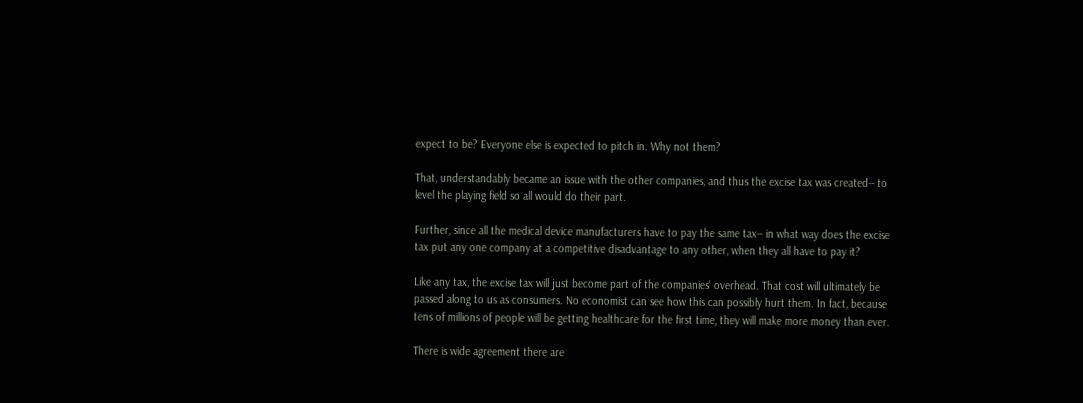expect to be? Everyone else is expected to pitch in. Why not them?

That, understandably became an issue with the other companies, and thus the excise tax was created-- to level the playing field so all would do their part.

Further, since all the medical device manufacturers have to pay the same tax-- in what way does the excise tax put any one company at a competitive disadvantage to any other, when they all have to pay it?

Like any tax, the excise tax will just become part of the companies' overhead. That cost will ultimately be passed along to us as consumers. No economist can see how this can possibly hurt them. In fact, because tens of millions of people will be getting healthcare for the first time, they will make more money than ever.

There is wide agreement there are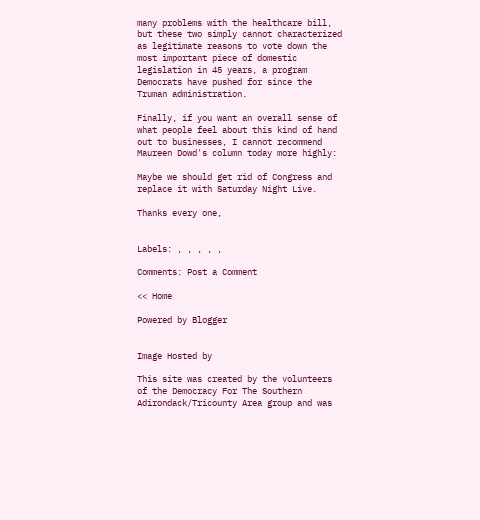many problems with the healthcare bill, but these two simply cannot characterized as legitimate reasons to vote down the most important piece of domestic legislation in 45 years, a program Democrats have pushed for since the Truman administration.

Finally, if you want an overall sense of what people feel about this kind of hand out to businesses, I cannot recommend Maureen Dowd's column today more highly:

Maybe we should get rid of Congress and replace it with Saturday Night Live.

Thanks every one,


Labels: , , , , ,

Comments: Post a Comment

<< Home

Powered by Blogger


Image Hosted by

This site was created by the volunteers of the Democracy For The Southern Adirondack/Tricounty Area group and was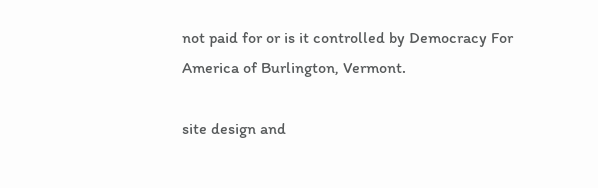not paid for or is it controlled by Democracy For America of Burlington, Vermont.

site design and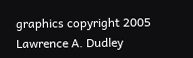graphics copyright 2005 Lawrence A. Dudley